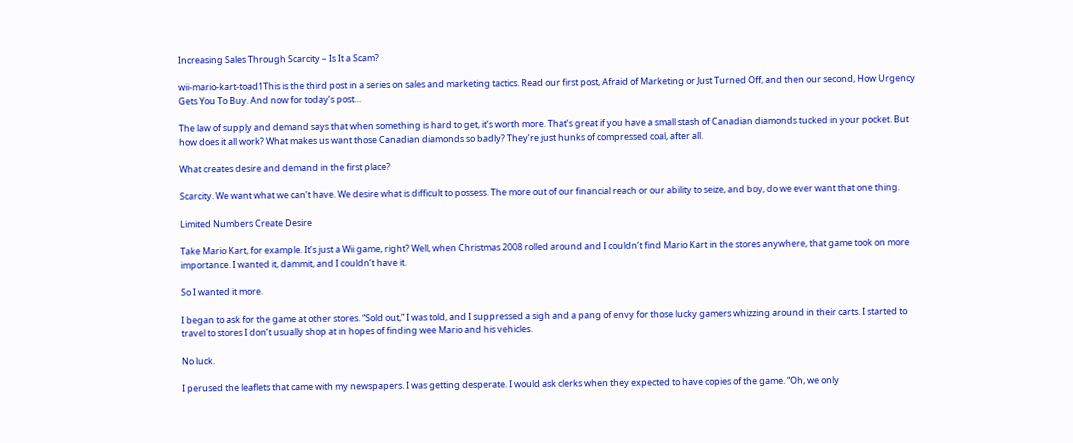Increasing Sales Through Scarcity – Is It a Scam?

wii-mario-kart-toad1This is the third post in a series on sales and marketing tactics. Read our first post, Afraid of Marketing or Just Turned Off, and then our second, How Urgency Gets You To Buy. And now for today’s post…

The law of supply and demand says that when something is hard to get, it’s worth more. That’s great if you have a small stash of Canadian diamonds tucked in your pocket. But how does it all work? What makes us want those Canadian diamonds so badly? They’re just hunks of compressed coal, after all.

What creates desire and demand in the first place?

Scarcity. We want what we can’t have. We desire what is difficult to possess. The more out of our financial reach or our ability to seize, and boy, do we ever want that one thing.

Limited Numbers Create Desire

Take Mario Kart, for example. It’s just a Wii game, right? Well, when Christmas 2008 rolled around and I couldn’t find Mario Kart in the stores anywhere, that game took on more importance. I wanted it, dammit, and I couldn’t have it.

So I wanted it more.

I began to ask for the game at other stores. “Sold out,” I was told, and I suppressed a sigh and a pang of envy for those lucky gamers whizzing around in their carts. I started to travel to stores I don’t usually shop at in hopes of finding wee Mario and his vehicles.

No luck.

I perused the leaflets that came with my newspapers. I was getting desperate. I would ask clerks when they expected to have copies of the game. “Oh, we only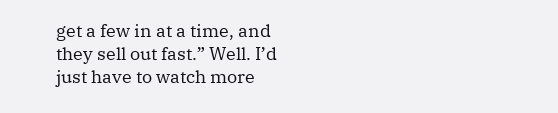get a few in at a time, and they sell out fast.” Well. I’d just have to watch more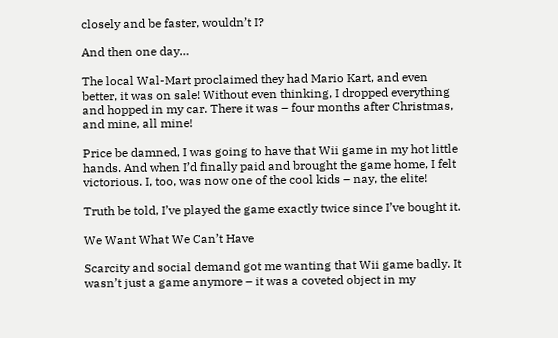closely and be faster, wouldn’t I?

And then one day…

The local Wal-Mart proclaimed they had Mario Kart, and even better, it was on sale! Without even thinking, I dropped everything and hopped in my car. There it was – four months after Christmas, and mine, all mine!

Price be damned, I was going to have that Wii game in my hot little hands. And when I’d finally paid and brought the game home, I felt victorious. I, too, was now one of the cool kids – nay, the elite!

Truth be told, I’ve played the game exactly twice since I’ve bought it.

We Want What We Can’t Have

Scarcity and social demand got me wanting that Wii game badly. It wasn’t just a game anymore – it was a coveted object in my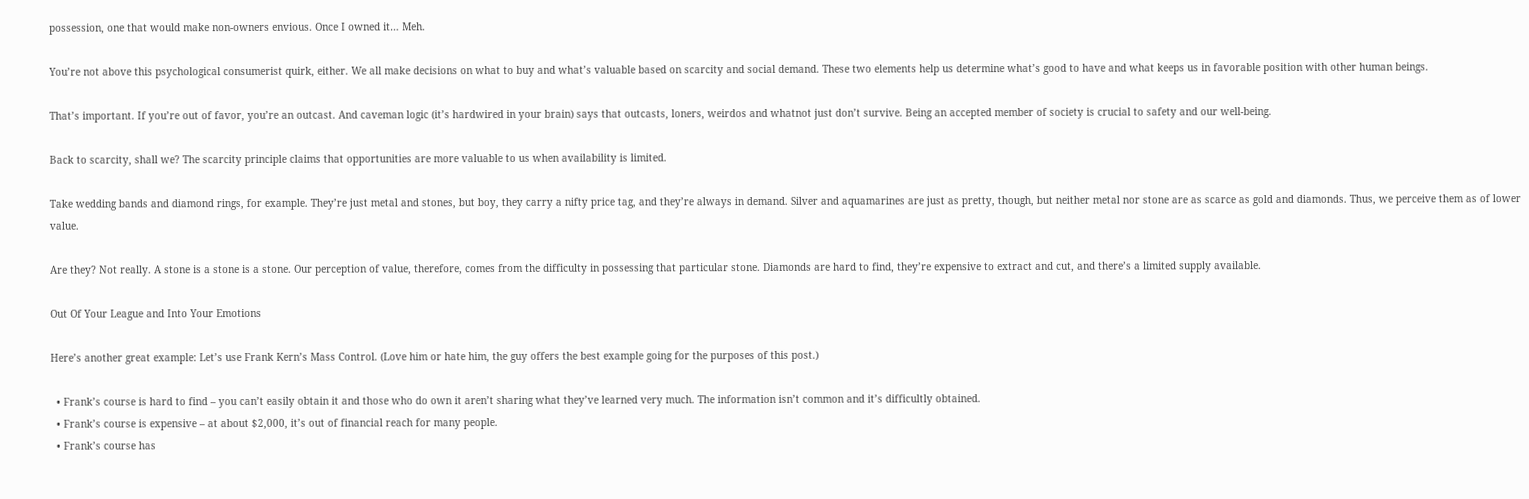possession, one that would make non-owners envious. Once I owned it… Meh.

You’re not above this psychological consumerist quirk, either. We all make decisions on what to buy and what’s valuable based on scarcity and social demand. These two elements help us determine what’s good to have and what keeps us in favorable position with other human beings.

That’s important. If you’re out of favor, you’re an outcast. And caveman logic (it’s hardwired in your brain) says that outcasts, loners, weirdos and whatnot just don’t survive. Being an accepted member of society is crucial to safety and our well-being.

Back to scarcity, shall we? The scarcity principle claims that opportunities are more valuable to us when availability is limited.

Take wedding bands and diamond rings, for example. They’re just metal and stones, but boy, they carry a nifty price tag, and they’re always in demand. Silver and aquamarines are just as pretty, though, but neither metal nor stone are as scarce as gold and diamonds. Thus, we perceive them as of lower value.

Are they? Not really. A stone is a stone is a stone. Our perception of value, therefore, comes from the difficulty in possessing that particular stone. Diamonds are hard to find, they’re expensive to extract and cut, and there’s a limited supply available.

Out Of Your League and Into Your Emotions

Here’s another great example: Let’s use Frank Kern’s Mass Control. (Love him or hate him, the guy offers the best example going for the purposes of this post.)

  • Frank’s course is hard to find – you can’t easily obtain it and those who do own it aren’t sharing what they’ve learned very much. The information isn’t common and it’s difficultly obtained.
  • Frank’s course is expensive – at about $2,000, it’s out of financial reach for many people.
  • Frank’s course has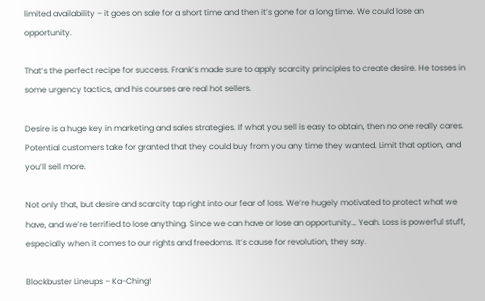limited availability – it goes on sale for a short time and then it’s gone for a long time. We could lose an opportunity.

That’s the perfect recipe for success. Frank’s made sure to apply scarcity principles to create desire. He tosses in some urgency tactics, and his courses are real hot sellers.

Desire is a huge key in marketing and sales strategies. If what you sell is easy to obtain, then no one really cares. Potential customers take for granted that they could buy from you any time they wanted. Limit that option, and you’ll sell more.

Not only that, but desire and scarcity tap right into our fear of loss. We’re hugely motivated to protect what we have, and we’re terrified to lose anything. Since we can have or lose an opportunity… Yeah. Loss is powerful stuff, especially when it comes to our rights and freedoms. It’s cause for revolution, they say.

Blockbuster Lineups – Ka-Ching!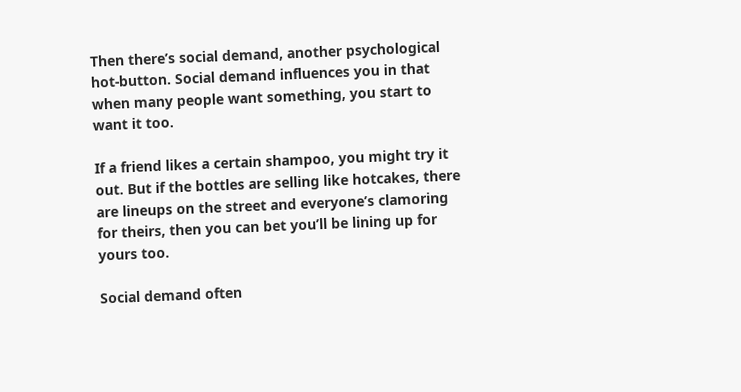Then there’s social demand, another psychological hot-button. Social demand influences you in that when many people want something, you start to want it too.

If a friend likes a certain shampoo, you might try it out. But if the bottles are selling like hotcakes, there are lineups on the street and everyone’s clamoring for theirs, then you can bet you’ll be lining up for yours too.

Social demand often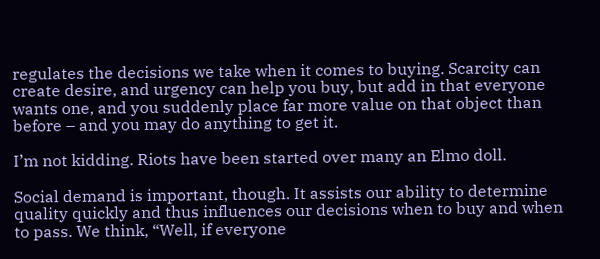regulates the decisions we take when it comes to buying. Scarcity can create desire, and urgency can help you buy, but add in that everyone wants one, and you suddenly place far more value on that object than before – and you may do anything to get it.

I’m not kidding. Riots have been started over many an Elmo doll.

Social demand is important, though. It assists our ability to determine quality quickly and thus influences our decisions when to buy and when to pass. We think, “Well, if everyone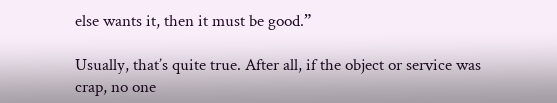else wants it, then it must be good.”

Usually, that’s quite true. After all, if the object or service was crap, no one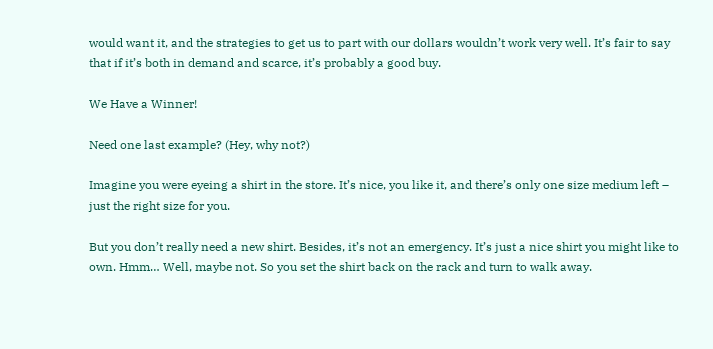would want it, and the strategies to get us to part with our dollars wouldn’t work very well. It’s fair to say that if it’s both in demand and scarce, it’s probably a good buy.

We Have a Winner!

Need one last example? (Hey, why not?)

Imagine you were eyeing a shirt in the store. It’s nice, you like it, and there’s only one size medium left – just the right size for you.

But you don’t really need a new shirt. Besides, it’s not an emergency. It’s just a nice shirt you might like to own. Hmm… Well, maybe not. So you set the shirt back on the rack and turn to walk away.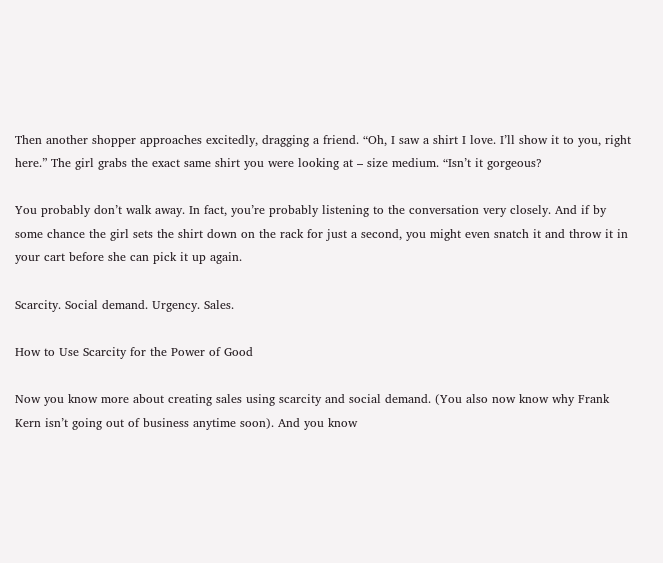Then another shopper approaches excitedly, dragging a friend. “Oh, I saw a shirt I love. I’ll show it to you, right here.” The girl grabs the exact same shirt you were looking at – size medium. “Isn’t it gorgeous?

You probably don’t walk away. In fact, you’re probably listening to the conversation very closely. And if by some chance the girl sets the shirt down on the rack for just a second, you might even snatch it and throw it in your cart before she can pick it up again.

Scarcity. Social demand. Urgency. Sales.

How to Use Scarcity for the Power of Good

Now you know more about creating sales using scarcity and social demand. (You also now know why Frank Kern isn’t going out of business anytime soon). And you know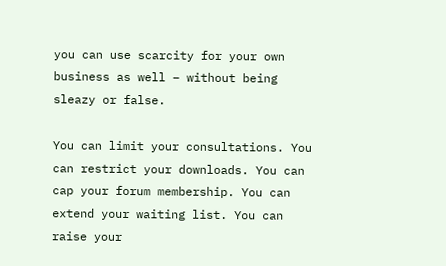you can use scarcity for your own business as well – without being sleazy or false.

You can limit your consultations. You can restrict your downloads. You can cap your forum membership. You can extend your waiting list. You can raise your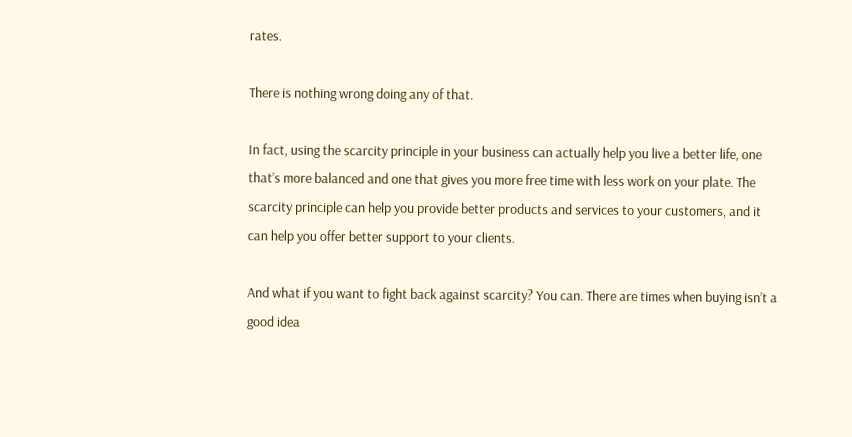rates.

There is nothing wrong doing any of that.

In fact, using the scarcity principle in your business can actually help you live a better life, one that’s more balanced and one that gives you more free time with less work on your plate. The scarcity principle can help you provide better products and services to your customers, and it can help you offer better support to your clients.

And what if you want to fight back against scarcity? You can. There are times when buying isn’t a good idea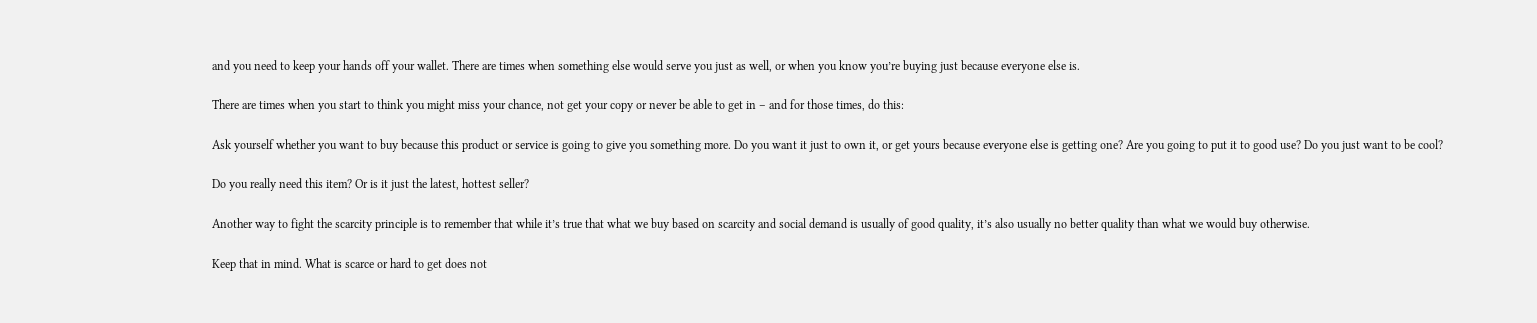and you need to keep your hands off your wallet. There are times when something else would serve you just as well, or when you know you’re buying just because everyone else is.

There are times when you start to think you might miss your chance, not get your copy or never be able to get in – and for those times, do this:

Ask yourself whether you want to buy because this product or service is going to give you something more. Do you want it just to own it, or get yours because everyone else is getting one? Are you going to put it to good use? Do you just want to be cool?

Do you really need this item? Or is it just the latest, hottest seller?

Another way to fight the scarcity principle is to remember that while it’s true that what we buy based on scarcity and social demand is usually of good quality, it’s also usually no better quality than what we would buy otherwise.

Keep that in mind. What is scarce or hard to get does not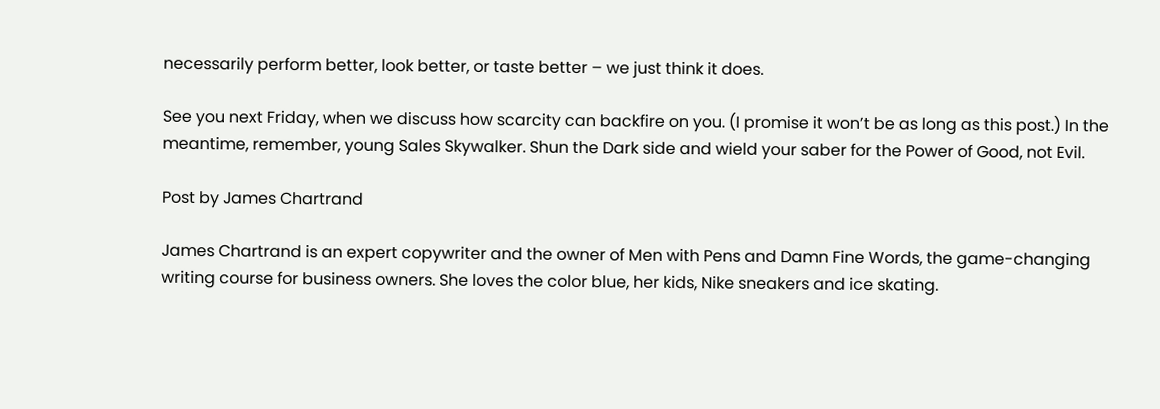necessarily perform better, look better, or taste better – we just think it does.

See you next Friday, when we discuss how scarcity can backfire on you. (I promise it won’t be as long as this post.) In the meantime, remember, young Sales Skywalker. Shun the Dark side and wield your saber for the Power of Good, not Evil.

Post by James Chartrand

James Chartrand is an expert copywriter and the owner of Men with Pens and Damn Fine Words, the game-changing writing course for business owners. She loves the color blue, her kids, Nike sneakers and ice skating.